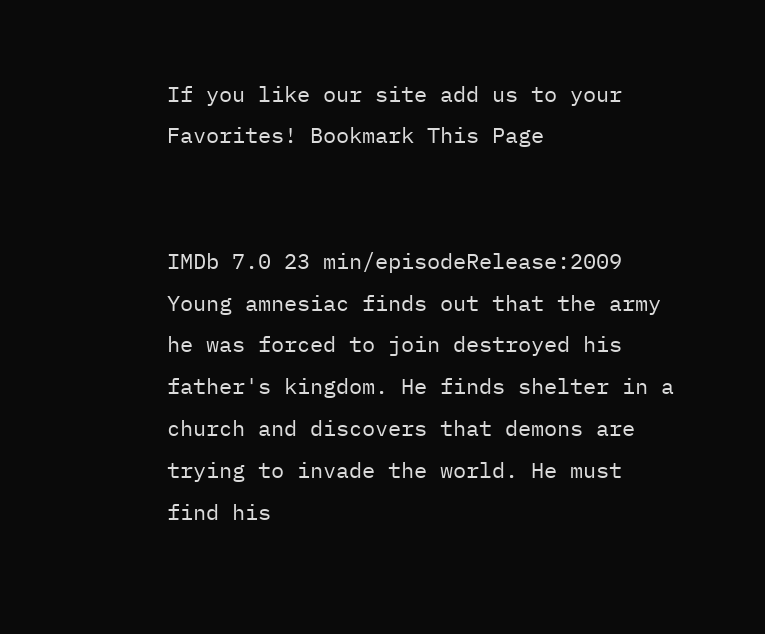If you like our site add us to your Favorites! Bookmark This Page


IMDb 7.0 23 min/episodeRelease:2009
Young amnesiac finds out that the army he was forced to join destroyed his father's kingdom. He finds shelter in a church and discovers that demons are trying to invade the world. He must find his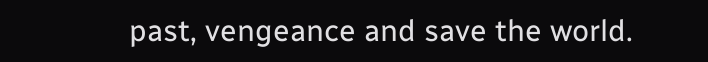past, vengeance and save the world.